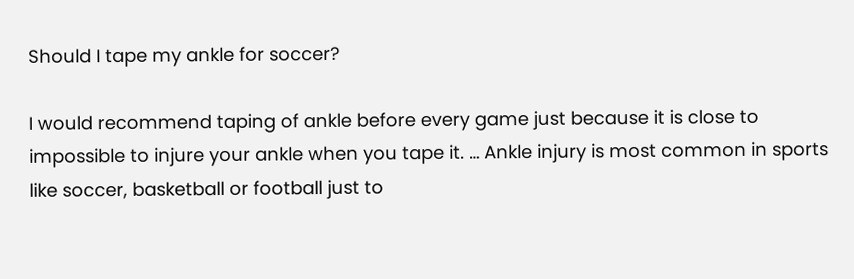Should I tape my ankle for soccer?

I would recommend taping of ankle before every game just because it is close to impossible to injure your ankle when you tape it. … Ankle injury is most common in sports like soccer, basketball or football just to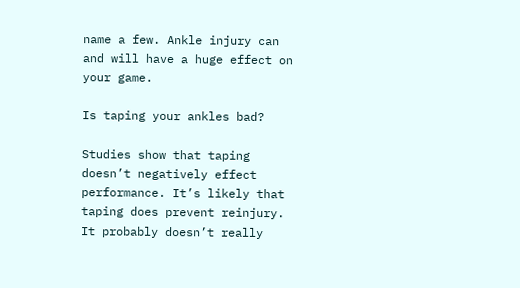name a few. Ankle injury can and will have a huge effect on your game.

Is taping your ankles bad?

Studies show that taping doesn’t negatively effect performance. It’s likely that taping does prevent reinjury. It probably doesn’t really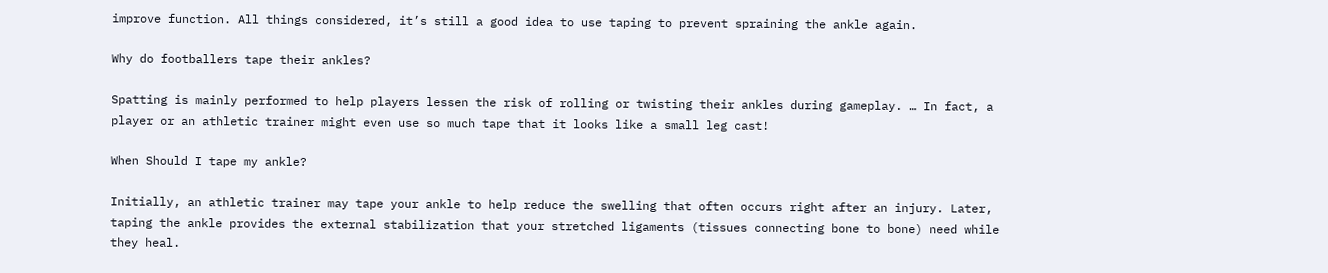improve function. All things considered, it’s still a good idea to use taping to prevent spraining the ankle again.

Why do footballers tape their ankles?

Spatting is mainly performed to help players lessen the risk of rolling or twisting their ankles during gameplay. … In fact, a player or an athletic trainer might even use so much tape that it looks like a small leg cast!

When Should I tape my ankle?

Initially, an athletic trainer may tape your ankle to help reduce the swelling that often occurs right after an injury. Later, taping the ankle provides the external stabilization that your stretched ligaments (tissues connecting bone to bone) need while they heal.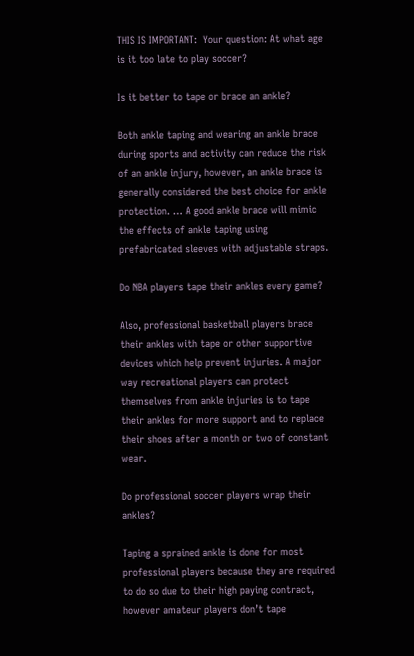THIS IS IMPORTANT:  Your question: At what age is it too late to play soccer?

Is it better to tape or brace an ankle?

Both ankle taping and wearing an ankle brace during sports and activity can reduce the risk of an ankle injury, however, an ankle brace is generally considered the best choice for ankle protection. … A good ankle brace will mimic the effects of ankle taping using prefabricated sleeves with adjustable straps.

Do NBA players tape their ankles every game?

Also, professional basketball players brace their ankles with tape or other supportive devices which help prevent injuries. A major way recreational players can protect themselves from ankle injuries is to tape their ankles for more support and to replace their shoes after a month or two of constant wear.

Do professional soccer players wrap their ankles?

Taping a sprained ankle is done for most professional players because they are required to do so due to their high paying contract, however amateur players don’t tape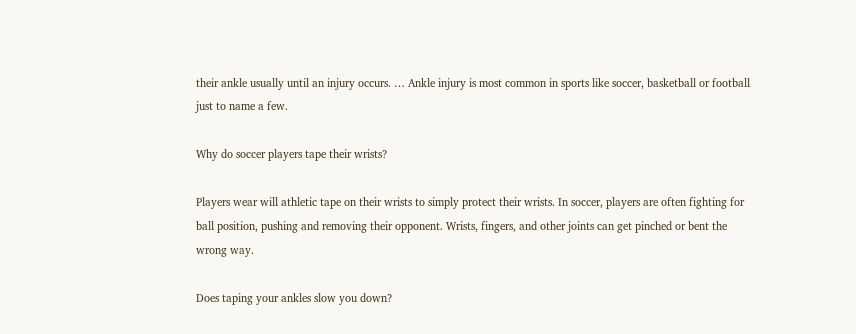their ankle usually until an injury occurs. … Ankle injury is most common in sports like soccer, basketball or football just to name a few.

Why do soccer players tape their wrists?

Players wear will athletic tape on their wrists to simply protect their wrists. In soccer, players are often fighting for ball position, pushing and removing their opponent. Wrists, fingers, and other joints can get pinched or bent the wrong way.

Does taping your ankles slow you down?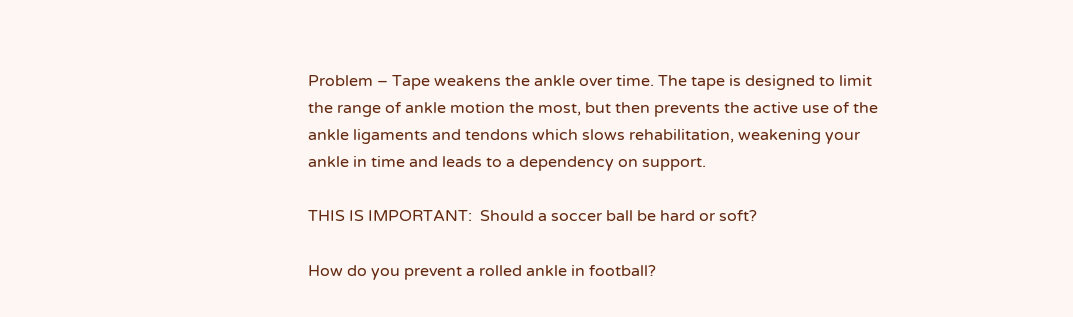Problem – Tape weakens the ankle over time. The tape is designed to limit the range of ankle motion the most, but then prevents the active use of the ankle ligaments and tendons which slows rehabilitation, weakening your ankle in time and leads to a dependency on support.

THIS IS IMPORTANT:  Should a soccer ball be hard or soft?

How do you prevent a rolled ankle in football?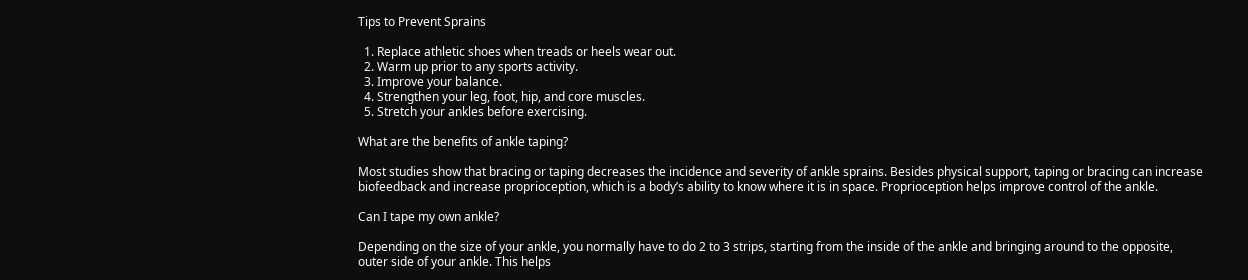Tips to Prevent Sprains

  1. Replace athletic shoes when treads or heels wear out.
  2. Warm up prior to any sports activity.
  3. Improve your balance.
  4. Strengthen your leg, foot, hip, and core muscles.
  5. Stretch your ankles before exercising.

What are the benefits of ankle taping?

Most studies show that bracing or taping decreases the incidence and severity of ankle sprains. Besides physical support, taping or bracing can increase biofeedback and increase proprioception, which is a body’s ability to know where it is in space. Proprioception helps improve control of the ankle.

Can I tape my own ankle?

Depending on the size of your ankle, you normally have to do 2 to 3 strips, starting from the inside of the ankle and bringing around to the opposite, outer side of your ankle. This helps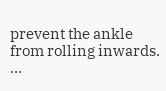prevent the ankle from rolling inwards. …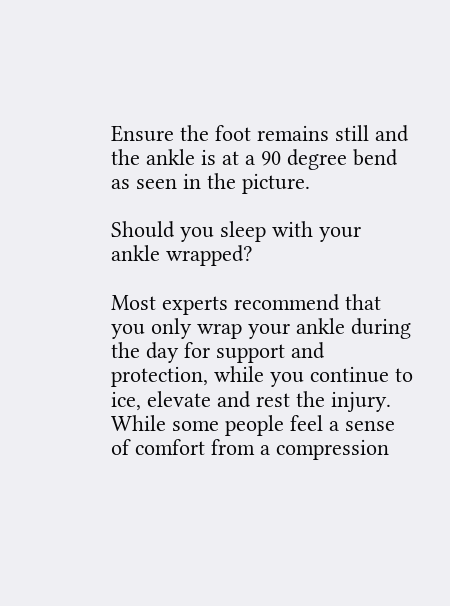Ensure the foot remains still and the ankle is at a 90 degree bend as seen in the picture.

Should you sleep with your ankle wrapped?

Most experts recommend that you only wrap your ankle during the day for support and protection, while you continue to ice, elevate and rest the injury. While some people feel a sense of comfort from a compression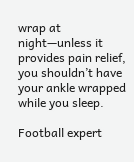wrap at night—unless it provides pain relief, you shouldn’t have your ankle wrapped while you sleep.

Football expert